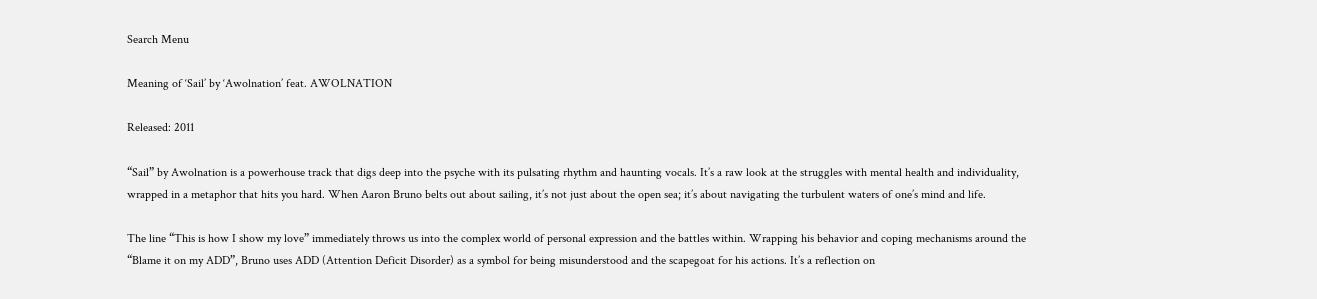Search Menu

Meaning of ‘Sail’ by ‘Awolnation’ feat. AWOLNATION

Released: 2011

“Sail” by Awolnation is a powerhouse track that digs deep into the psyche with its pulsating rhythm and haunting vocals. It’s a raw look at the struggles with mental health and individuality, wrapped in a metaphor that hits you hard. When Aaron Bruno belts out about sailing, it’s not just about the open sea; it’s about navigating the turbulent waters of one’s mind and life.

The line “This is how I show my love” immediately throws us into the complex world of personal expression and the battles within. Wrapping his behavior and coping mechanisms around the “Blame it on my ADD”, Bruno uses ADD (Attention Deficit Disorder) as a symbol for being misunderstood and the scapegoat for his actions. It’s a reflection on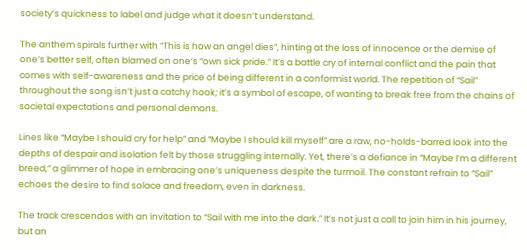society’s quickness to label and judge what it doesn’t understand.

The anthem spirals further with “This is how an angel dies”, hinting at the loss of innocence or the demise of one’s better self, often blamed on one’s “own sick pride.” It’s a battle cry of internal conflict and the pain that comes with self-awareness and the price of being different in a conformist world. The repetition of “Sail” throughout the song isn’t just a catchy hook; it’s a symbol of escape, of wanting to break free from the chains of societal expectations and personal demons.

Lines like “Maybe I should cry for help” and “Maybe I should kill myself” are a raw, no-holds-barred look into the depths of despair and isolation felt by those struggling internally. Yet, there’s a defiance in “Maybe I’m a different breed,” a glimmer of hope in embracing one’s uniqueness despite the turmoil. The constant refrain to “Sail” echoes the desire to find solace and freedom, even in darkness.

The track crescendos with an invitation to “Sail with me into the dark.” It’s not just a call to join him in his journey, but an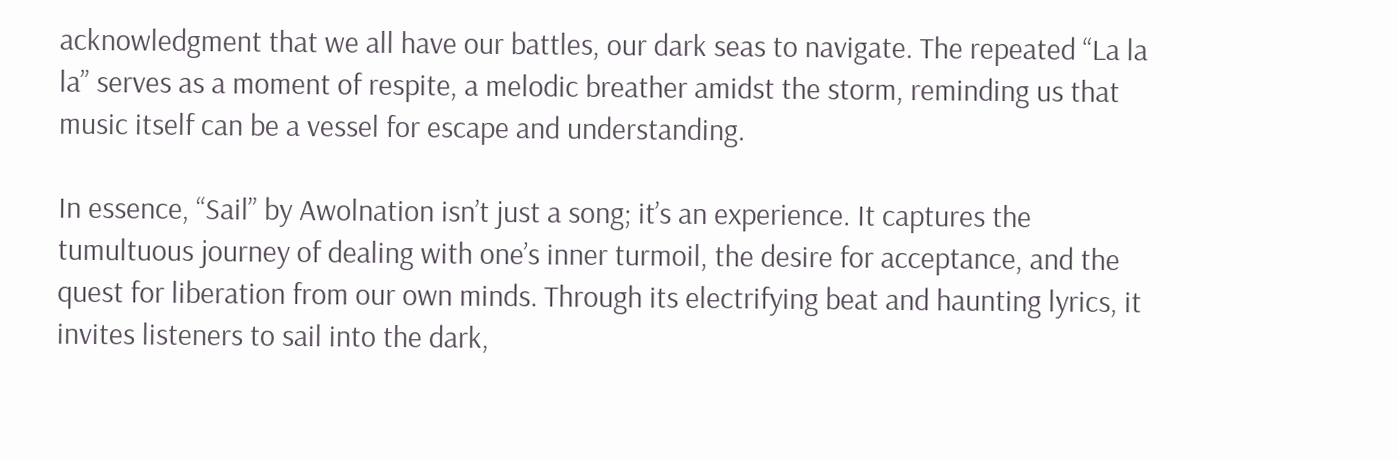acknowledgment that we all have our battles, our dark seas to navigate. The repeated “La la la” serves as a moment of respite, a melodic breather amidst the storm, reminding us that music itself can be a vessel for escape and understanding.

In essence, “Sail” by Awolnation isn’t just a song; it’s an experience. It captures the tumultuous journey of dealing with one’s inner turmoil, the desire for acceptance, and the quest for liberation from our own minds. Through its electrifying beat and haunting lyrics, it invites listeners to sail into the dark,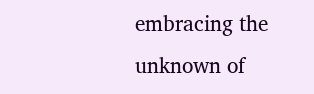embracing the unknown of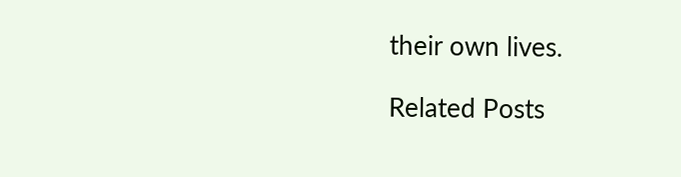their own lives.

Related Posts